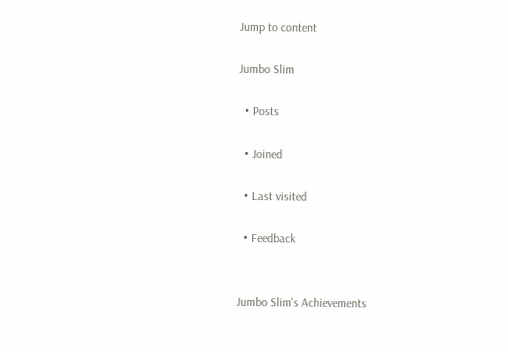Jump to content

Jumbo Slim

  • Posts

  • Joined

  • Last visited

  • Feedback


Jumbo Slim's Achievements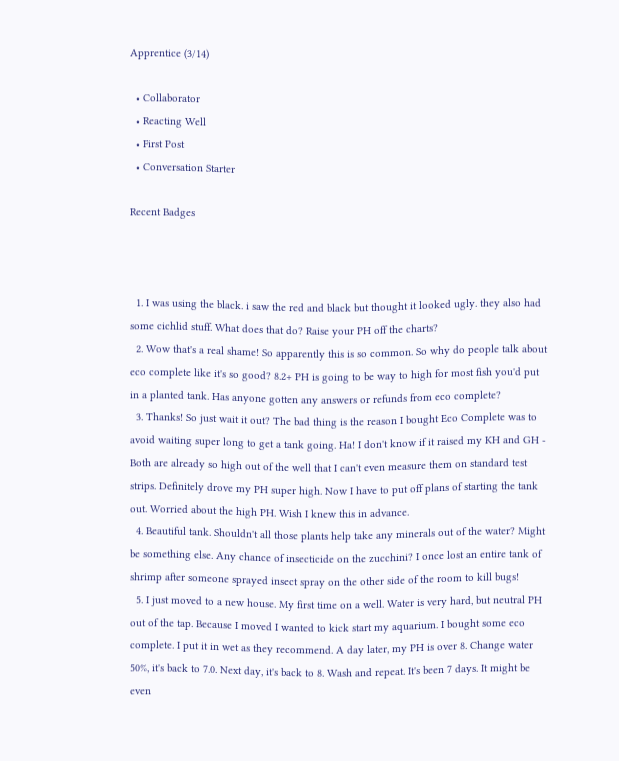Apprentice (3/14)

  • Collaborator
  • Reacting Well
  • First Post
  • Conversation Starter

Recent Badges



  1. I was using the black. i saw the red and black but thought it looked ugly. they also had some cichlid stuff. What does that do? Raise your PH off the charts?
  2. Wow that's a real shame! So apparently this is so common. So why do people talk about eco complete like it's so good? 8.2+ PH is going to be way to high for most fish you'd put in a planted tank. Has anyone gotten any answers or refunds from eco complete?
  3. Thanks! So just wait it out? The bad thing is the reason I bought Eco Complete was to avoid waiting super long to get a tank going. Ha! I don't know if it raised my KH and GH - Both are already so high out of the well that I can't even measure them on standard test strips. Definitely drove my PH super high. Now I have to put off plans of starting the tank out. Worried about the high PH. Wish I knew this in advance.
  4. Beautiful tank. Shouldn't all those plants help take any minerals out of the water? Might be something else. Any chance of insecticide on the zucchini? I once lost an entire tank of shrimp after someone sprayed insect spray on the other side of the room to kill bugs!
  5. I just moved to a new house. My first time on a well. Water is very hard, but neutral PH out of the tap. Because I moved I wanted to kick start my aquarium. I bought some eco complete. I put it in wet as they recommend. A day later, my PH is over 8. Change water 50%, it's back to 7.0. Next day, it's back to 8. Wash and repeat. It's been 7 days. It might be even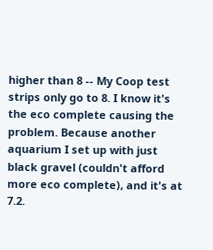higher than 8 -- My Coop test strips only go to 8. I know it's the eco complete causing the problem. Because another aquarium I set up with just black gravel (couldn't afford more eco complete), and it's at 7.2.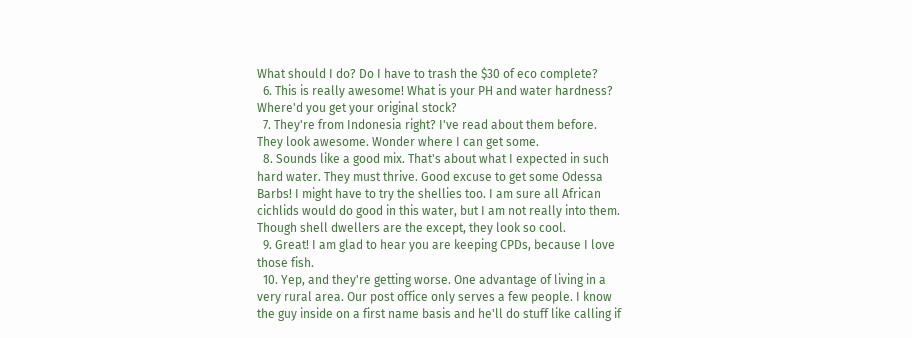What should I do? Do I have to trash the $30 of eco complete?
  6. This is really awesome! What is your PH and water hardness? Where'd you get your original stock?
  7. They're from Indonesia right? I've read about them before. They look awesome. Wonder where I can get some.
  8. Sounds like a good mix. That's about what I expected in such hard water. They must thrive. Good excuse to get some Odessa Barbs! I might have to try the shellies too. I am sure all African cichlids would do good in this water, but I am not really into them. Though shell dwellers are the except, they look so cool.
  9. Great! I am glad to hear you are keeping CPDs, because I love those fish.
  10. Yep, and they're getting worse. One advantage of living in a very rural area. Our post office only serves a few people. I know the guy inside on a first name basis and he'll do stuff like calling if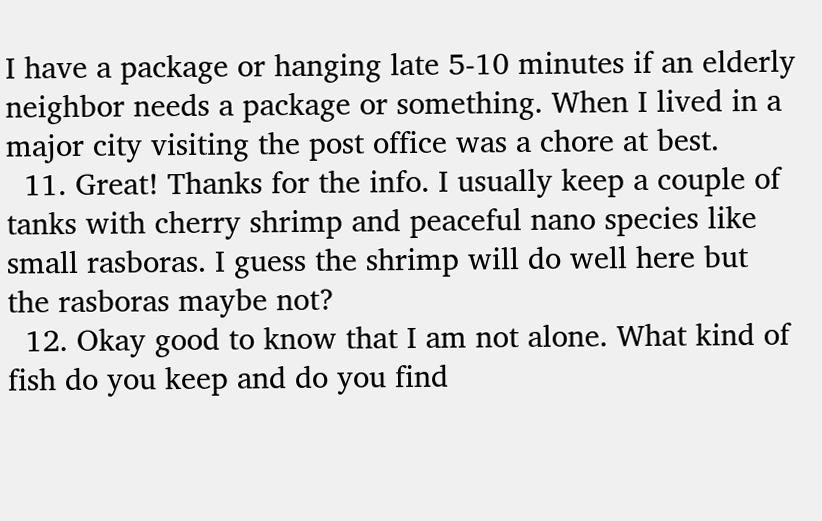I have a package or hanging late 5-10 minutes if an elderly neighbor needs a package or something. When I lived in a major city visiting the post office was a chore at best.
  11. Great! Thanks for the info. I usually keep a couple of tanks with cherry shrimp and peaceful nano species like small rasboras. I guess the shrimp will do well here but the rasboras maybe not?
  12. Okay good to know that I am not alone. What kind of fish do you keep and do you find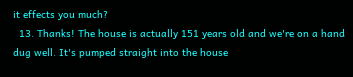it effects you much?
  13. Thanks! The house is actually 151 years old and we're on a hand dug well. It's pumped straight into the house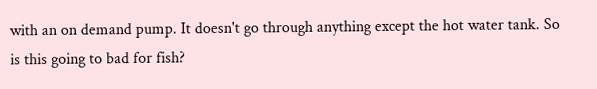with an on demand pump. It doesn't go through anything except the hot water tank. So is this going to bad for fish?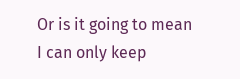Or is it going to mean I can only keep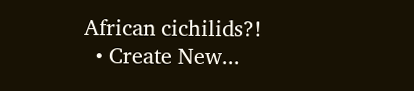African cichilids?!
  • Create New...